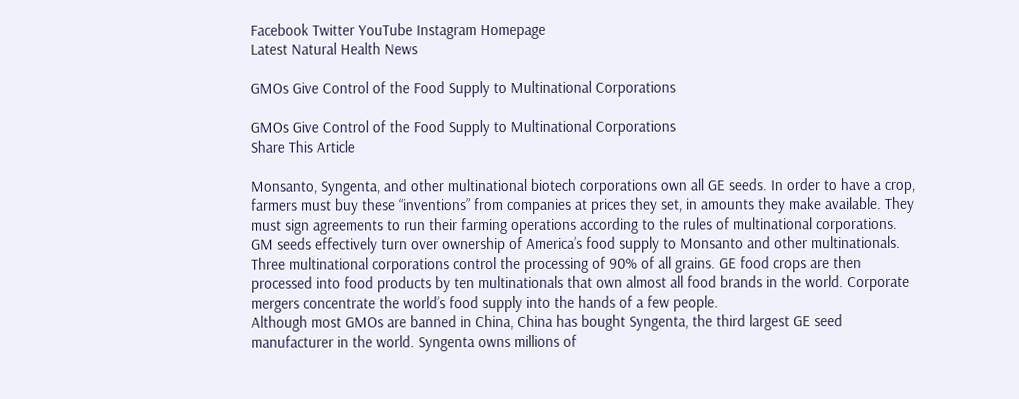Facebook Twitter YouTube Instagram Homepage
Latest Natural Health News

GMOs Give Control of the Food Supply to Multinational Corporations

GMOs Give Control of the Food Supply to Multinational Corporations
Share This Article

Monsanto, Syngenta, and other multinational biotech corporations own all GE seeds. In order to have a crop, farmers must buy these “inventions” from companies at prices they set, in amounts they make available. They must sign agreements to run their farming operations according to the rules of multinational corporations. GM seeds effectively turn over ownership of America’s food supply to Monsanto and other multinationals. Three multinational corporations control the processing of 90% of all grains. GE food crops are then processed into food products by ten multinationals that own almost all food brands in the world. Corporate mergers concentrate the world’s food supply into the hands of a few people.
Although most GMOs are banned in China, China has bought Syngenta, the third largest GE seed manufacturer in the world. Syngenta owns millions of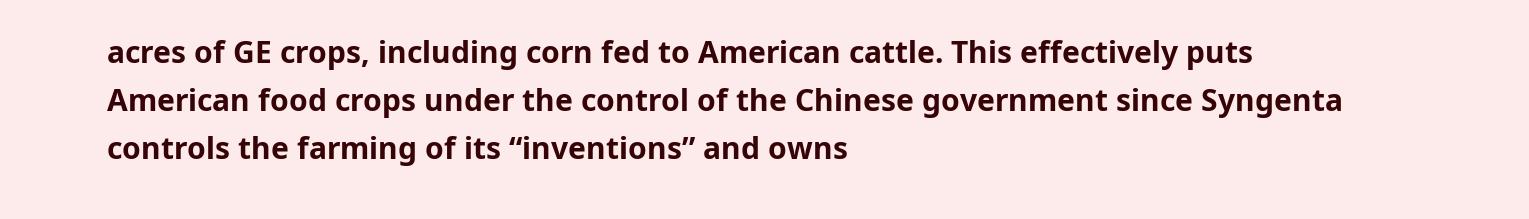acres of GE crops, including corn fed to American cattle. This effectively puts American food crops under the control of the Chinese government since Syngenta controls the farming of its “inventions” and owns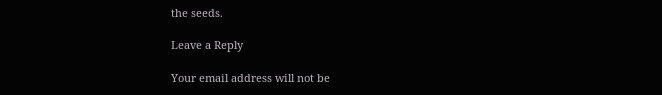the seeds.

Leave a Reply

Your email address will not be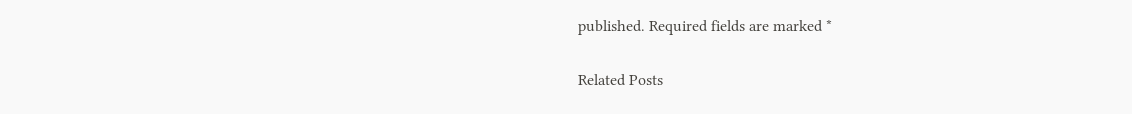published. Required fields are marked *

Related Posts